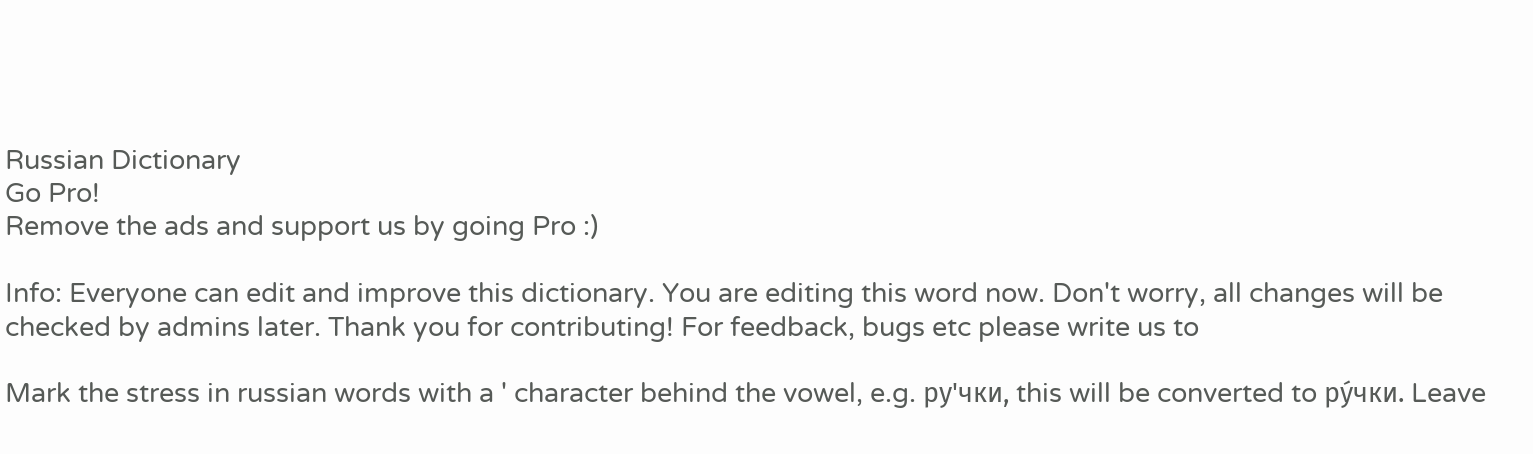Russian Dictionary
Go Pro!
Remove the ads and support us by going Pro :)

Info: Everyone can edit and improve this dictionary. You are editing this word now. Don't worry, all changes will be checked by admins later. Thank you for contributing! For feedback, bugs etc please write us to

Mark the stress in russian words with a ' character behind the vowel, e.g. ру'чки, this will be converted to ру́чки. Leave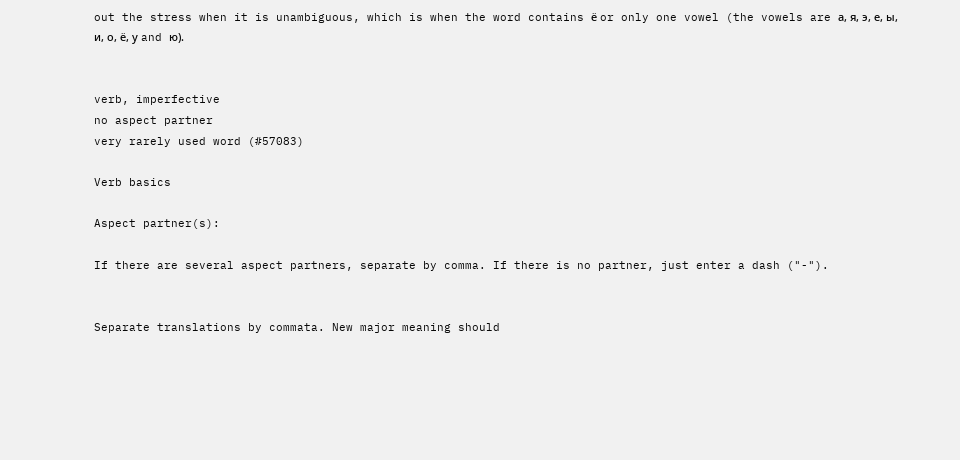out the stress when it is unambiguous, which is when the word contains ё or only one vowel (the vowels are а, я, э, е, ы, и, о, ё, у and ю).


verb, imperfective
no aspect partner
very rarely used word (#57083)

Verb basics

Aspect partner(s):

If there are several aspect partners, separate by comma. If there is no partner, just enter a dash ("-").


Separate translations by commata. New major meaning should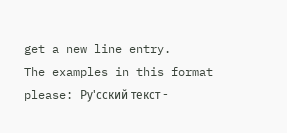get a new line entry.
The examples in this format please: Ру'сский текст -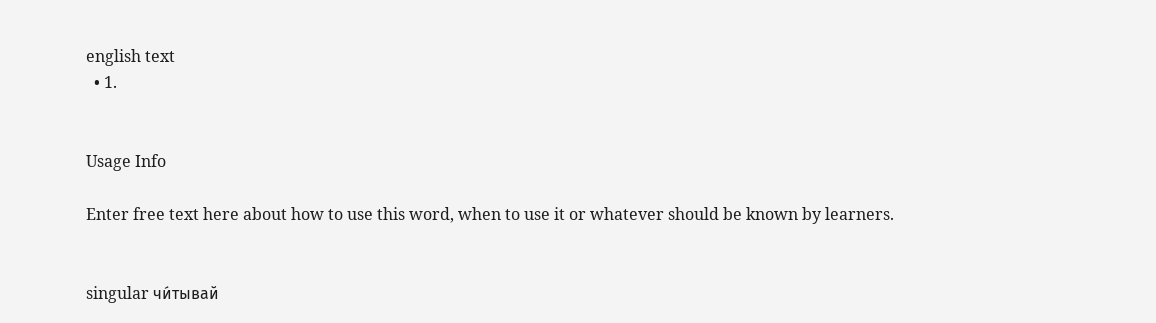english text
  • 1.


Usage Info

Enter free text here about how to use this word, when to use it or whatever should be known by learners.


singular чи́тывай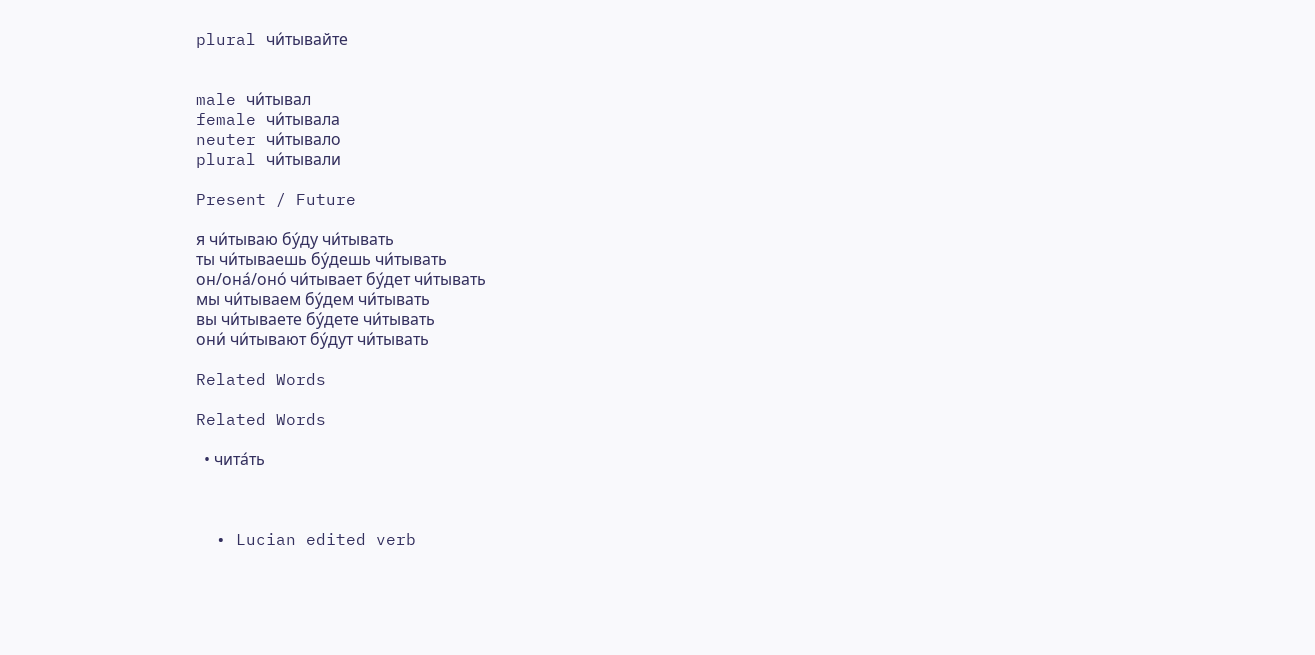plural чи́тывайте


male чи́тывал
female чи́тывала
neuter чи́тывало
plural чи́тывали

Present / Future

я чи́тываю бу́ду чи́тывать
ты чи́тываешь бу́дешь чи́тывать
он/она́/оно́ чи́тывает бу́дет чи́тывать
мы чи́тываем бу́дем чи́тывать
вы чи́тываете бу́дете чи́тывать
они́ чи́тывают бу́дут чи́тывать

Related Words

Related Words

  • чита́ть



  • Lucian edited verb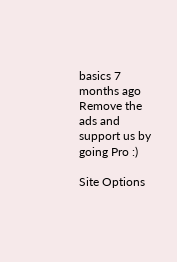basics 7 months ago
Remove the ads and support us by going Pro :)

Site Options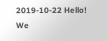2019-10-22 Hello! We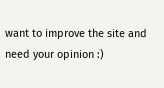want to improve the site and need your opinion :)